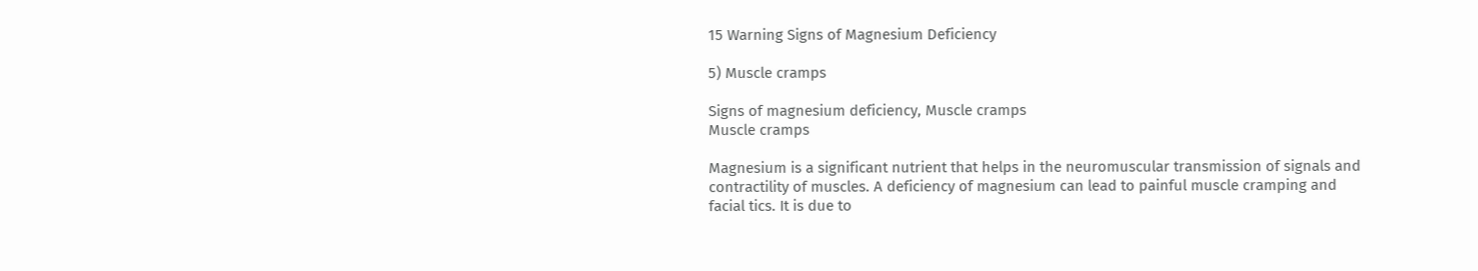15 Warning Signs of Magnesium Deficiency

5) Muscle cramps

Signs of magnesium deficiency, Muscle cramps
Muscle cramps

Magnesium is a significant nutrient that helps in the neuromuscular transmission of signals and contractility of muscles. A deficiency of magnesium can lead to painful muscle cramping and facial tics. It is due to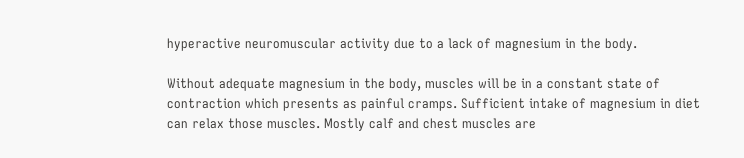hyperactive neuromuscular activity due to a lack of magnesium in the body.

Without adequate magnesium in the body, muscles will be in a constant state of contraction which presents as painful cramps. Sufficient intake of magnesium in diet can relax those muscles. Mostly calf and chest muscles are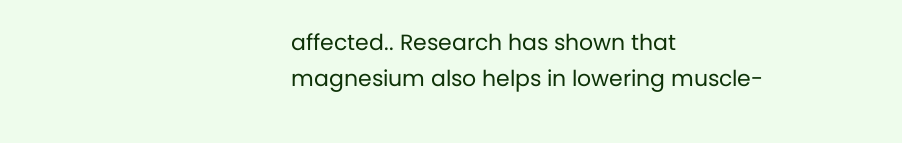affected.. Research has shown that magnesium also helps in lowering muscle-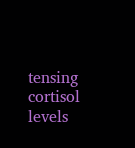tensing cortisol levels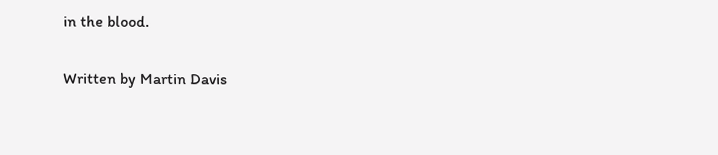in the blood.

Written by Martin Davis